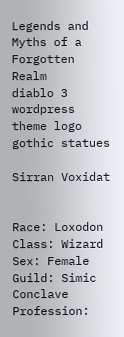Legends and Myths of a Forgotten Realm
diablo 3 wordpress theme logo
gothic statues

Sirran Voxidat


Race: Loxodon
Class: Wizard
Sex: Female
Guild: Simic Conclave
Profession: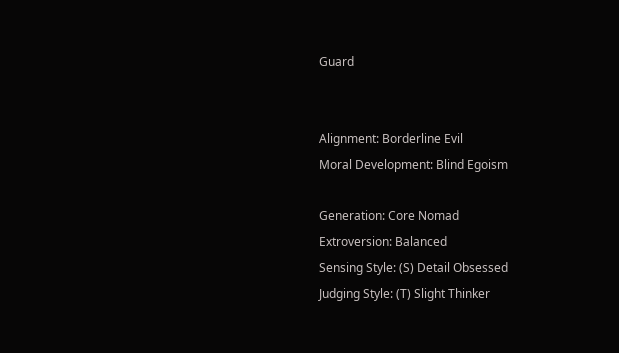Guard


Alignment: Borderline Evil
Moral Development: Blind Egoism

Generation: Core Nomad
Extroversion: Balanced
Sensing Style: (S) Detail Obsessed
Judging Style: (T) Slight Thinker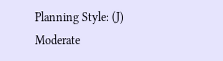Planning Style: (J) Moderate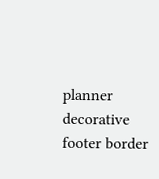planner
decorative footer border